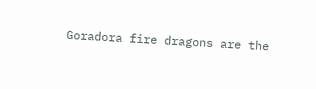Goradora fire dragons are the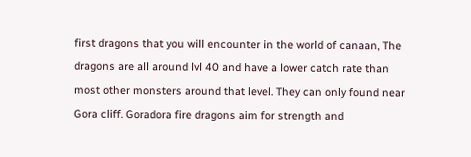first dragons that you will encounter in the world of canaan, The dragons are all around lvl 40 and have a lower catch rate than most other monsters around that level. They can only found near Gora cliff. Goradora fire dragons aim for strength and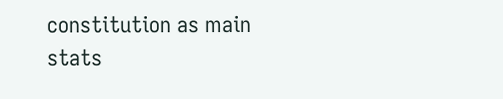constitution as main stats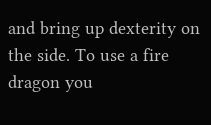and bring up dexterity on the side. To use a fire dragon you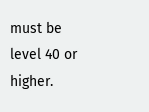must be level 40 or higher.